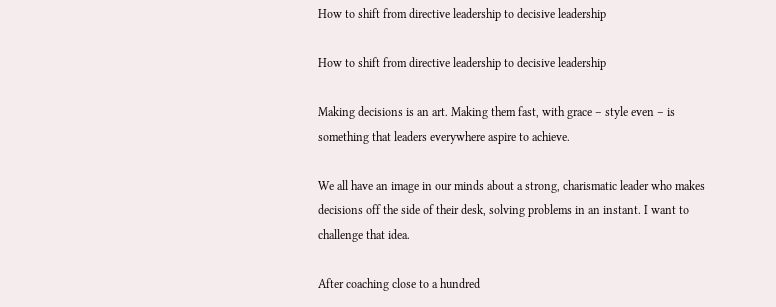How to shift from directive leadership to decisive leadership

How to shift from directive leadership to decisive leadership

Making decisions is an art. Making them fast, with grace – style even – is something that leaders everywhere aspire to achieve.

We all have an image in our minds about a strong, charismatic leader who makes decisions off the side of their desk, solving problems in an instant. I want to challenge that idea.

After coaching close to a hundred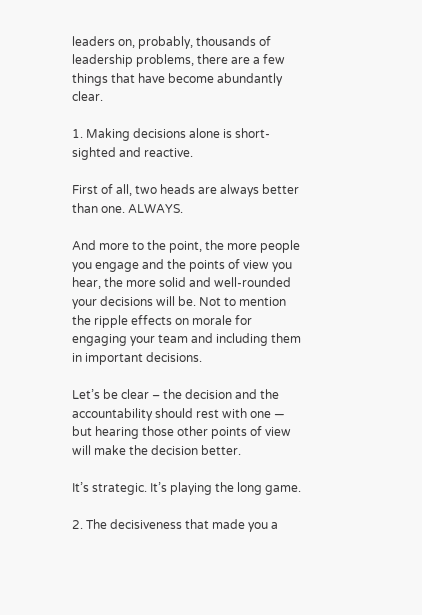leaders on, probably, thousands of leadership problems, there are a few things that have become abundantly clear.

1. Making decisions alone is short-sighted and reactive.

First of all, two heads are always better than one. ALWAYS.

And more to the point, the more people you engage and the points of view you hear, the more solid and well-rounded your decisions will be. Not to mention the ripple effects on morale for engaging your team and including them in important decisions.

Let’s be clear – the decision and the accountability should rest with one — but hearing those other points of view will make the decision better.

It’s strategic. It’s playing the long game.

2. The decisiveness that made you a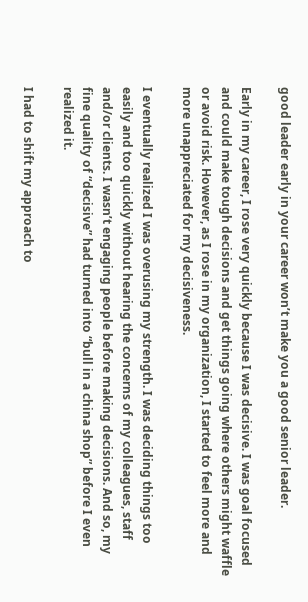good leader early in your career won’t make you a good senior leader.

Early in my career, I rose very quickly because I was decisive. I was goal focused and could make tough decisions and get things going where others might waffle or avoid risk. However, as I rose in my organization, I started to feel more and more unappreciated for my decisiveness.

I eventually realized I was overusing my strength. I was deciding things too easily and too quickly without hearing the concerns of my colleagues, staff and/or clients. I wasn’t engaging people before making decisions. And so, my fine quality of “decisive” had turned into “bull in a china shop” before I even realized it.

I had to shift my approach to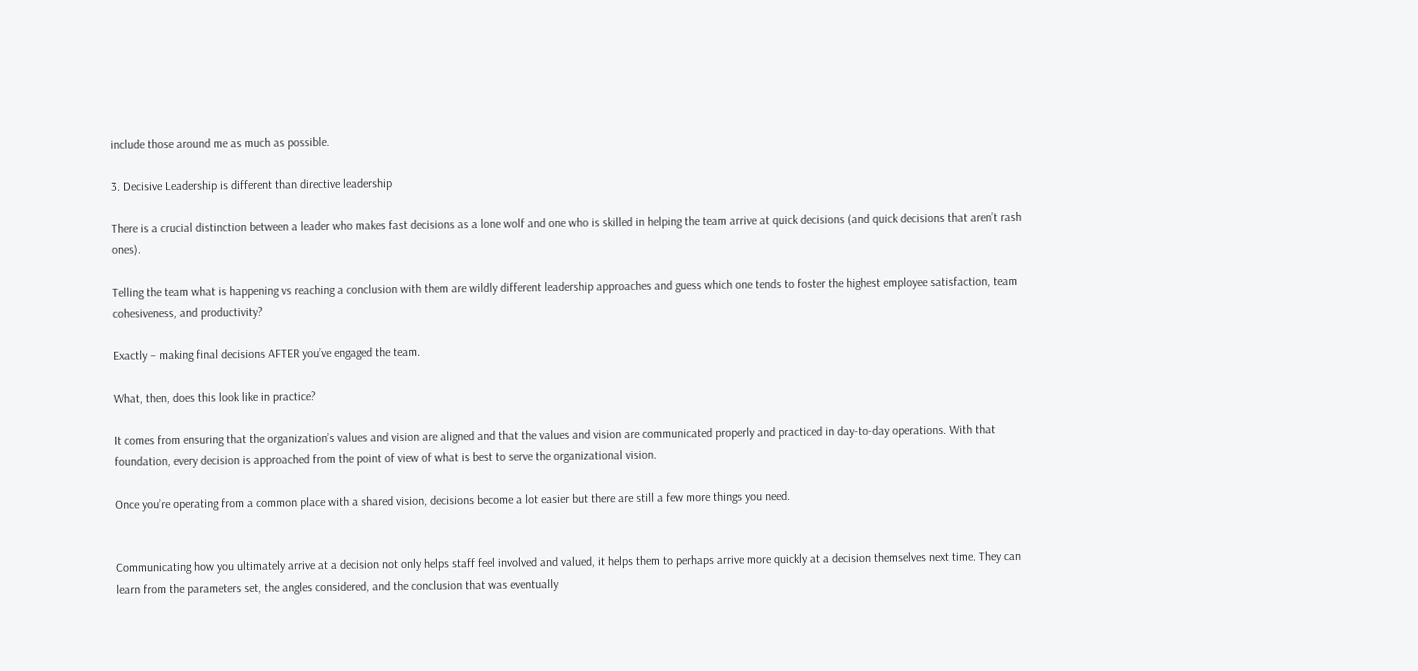include those around me as much as possible.

3. Decisive Leadership is different than directive leadership

There is a crucial distinction between a leader who makes fast decisions as a lone wolf and one who is skilled in helping the team arrive at quick decisions (and quick decisions that aren’t rash ones).

Telling the team what is happening vs reaching a conclusion with them are wildly different leadership approaches and guess which one tends to foster the highest employee satisfaction, team cohesiveness, and productivity?

Exactly – making final decisions AFTER you’ve engaged the team.

What, then, does this look like in practice?

It comes from ensuring that the organization’s values and vision are aligned and that the values and vision are communicated properly and practiced in day-to-day operations. With that foundation, every decision is approached from the point of view of what is best to serve the organizational vision.

Once you’re operating from a common place with a shared vision, decisions become a lot easier but there are still a few more things you need.


Communicating how you ultimately arrive at a decision not only helps staff feel involved and valued, it helps them to perhaps arrive more quickly at a decision themselves next time. They can learn from the parameters set, the angles considered, and the conclusion that was eventually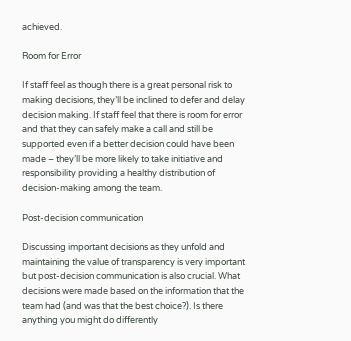achieved.

Room for Error

If staff feel as though there is a great personal risk to making decisions, they’ll be inclined to defer and delay decision making. If staff feel that there is room for error and that they can safely make a call and still be supported even if a better decision could have been made – they’ll be more likely to take initiative and responsibility providing a healthy distribution of decision-making among the team.

Post-decision communication

Discussing important decisions as they unfold and maintaining the value of transparency is very important but post-decision communication is also crucial. What decisions were made based on the information that the team had (and was that the best choice?). Is there anything you might do differently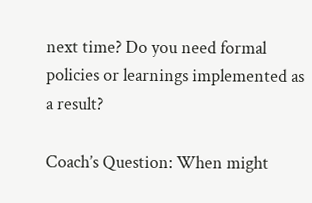next time? Do you need formal policies or learnings implemented as a result?

Coach’s Question: When might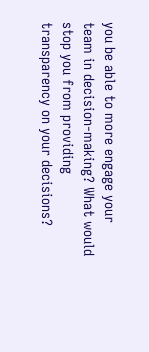you be able to more engage your team in decision-making? What would stop you from providing transparency on your decisions?